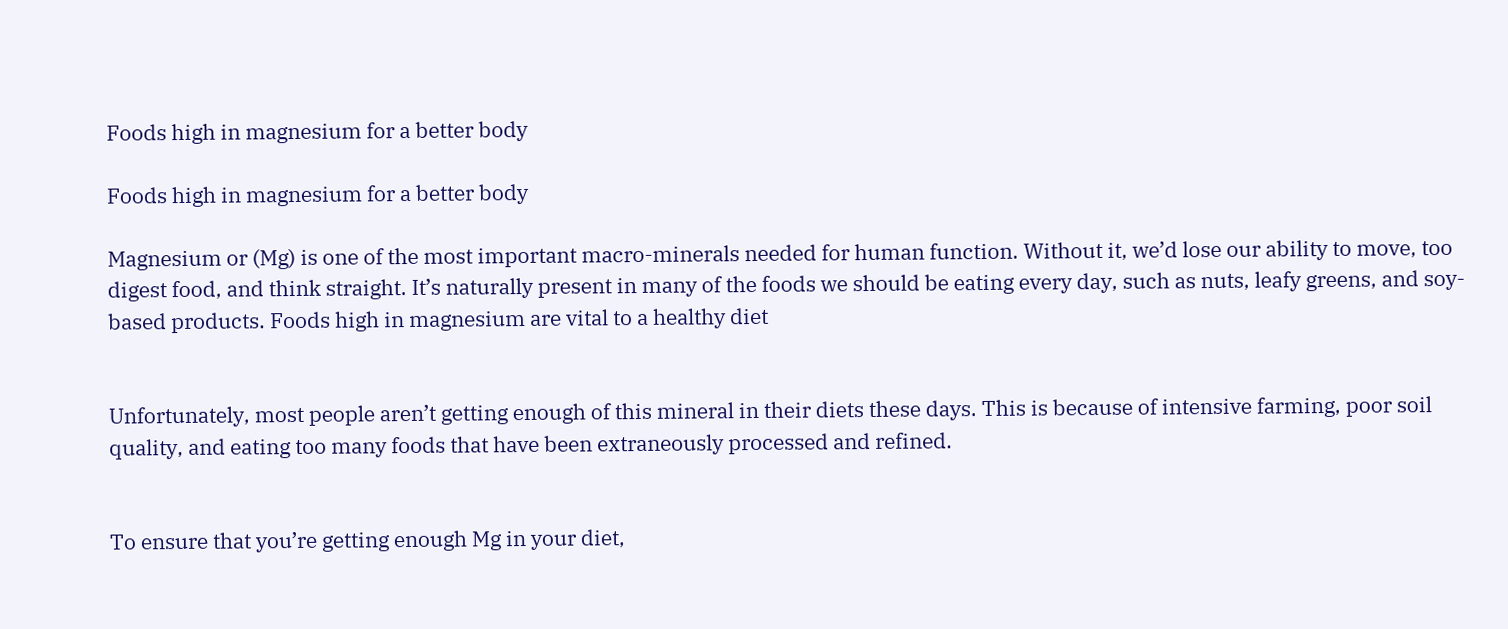Foods high in magnesium for a better body

Foods high in magnesium for a better body

Magnesium or (Mg) is one of the most important macro-minerals needed for human function. Without it, we’d lose our ability to move, too digest food, and think straight. It’s naturally present in many of the foods we should be eating every day, such as nuts, leafy greens, and soy-based products. Foods high in magnesium are vital to a healthy diet


Unfortunately, most people aren’t getting enough of this mineral in their diets these days. This is because of intensive farming, poor soil quality, and eating too many foods that have been extraneously processed and refined.


To ensure that you’re getting enough Mg in your diet,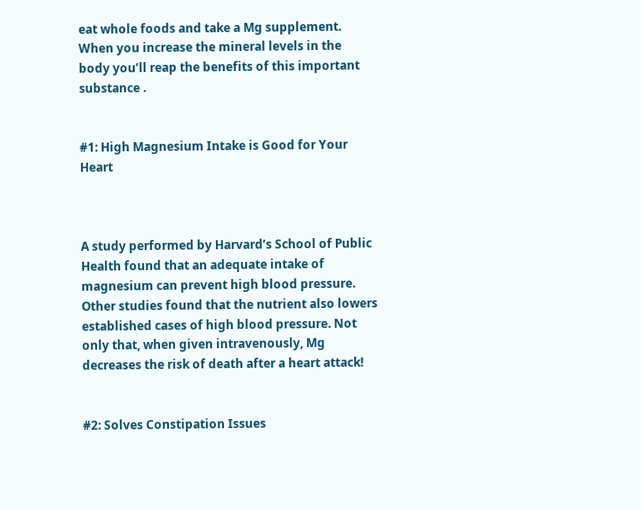eat whole foods and take a Mg supplement. When you increase the mineral levels in the body you’ll reap the benefits of this important substance .


#1: High Magnesium Intake is Good for Your Heart



A study performed by Harvard’s School of Public Health found that an adequate intake of magnesium can prevent high blood pressure. Other studies found that the nutrient also lowers established cases of high blood pressure. Not only that, when given intravenously, Mg decreases the risk of death after a heart attack!


#2: Solves Constipation Issues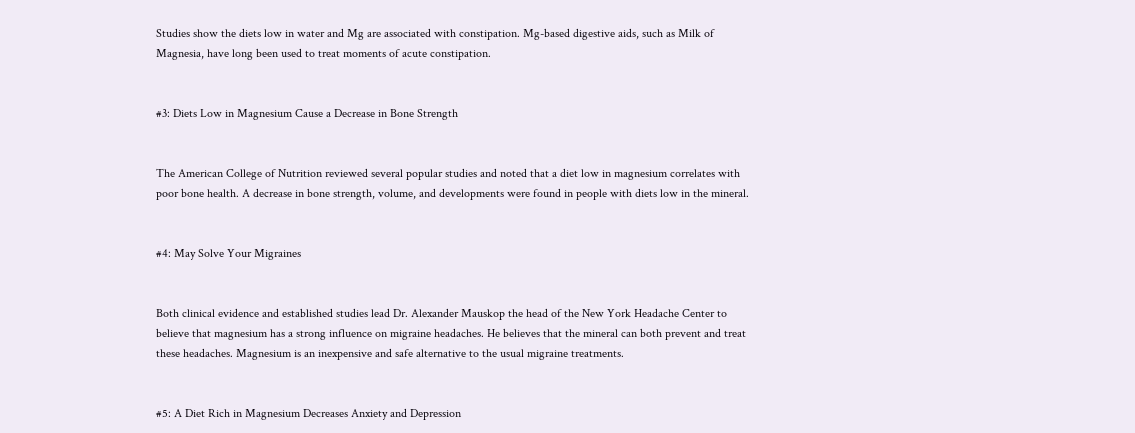Studies show the diets low in water and Mg are associated with constipation. Mg-based digestive aids, such as Milk of Magnesia, have long been used to treat moments of acute constipation.


#3: Diets Low in Magnesium Cause a Decrease in Bone Strength


The American College of Nutrition reviewed several popular studies and noted that a diet low in magnesium correlates with poor bone health. A decrease in bone strength, volume, and developments were found in people with diets low in the mineral.


#4: May Solve Your Migraines


Both clinical evidence and established studies lead Dr. Alexander Mauskop the head of the New York Headache Center to believe that magnesium has a strong influence on migraine headaches. He believes that the mineral can both prevent and treat these headaches. Magnesium is an inexpensive and safe alternative to the usual migraine treatments.


#5: A Diet Rich in Magnesium Decreases Anxiety and Depression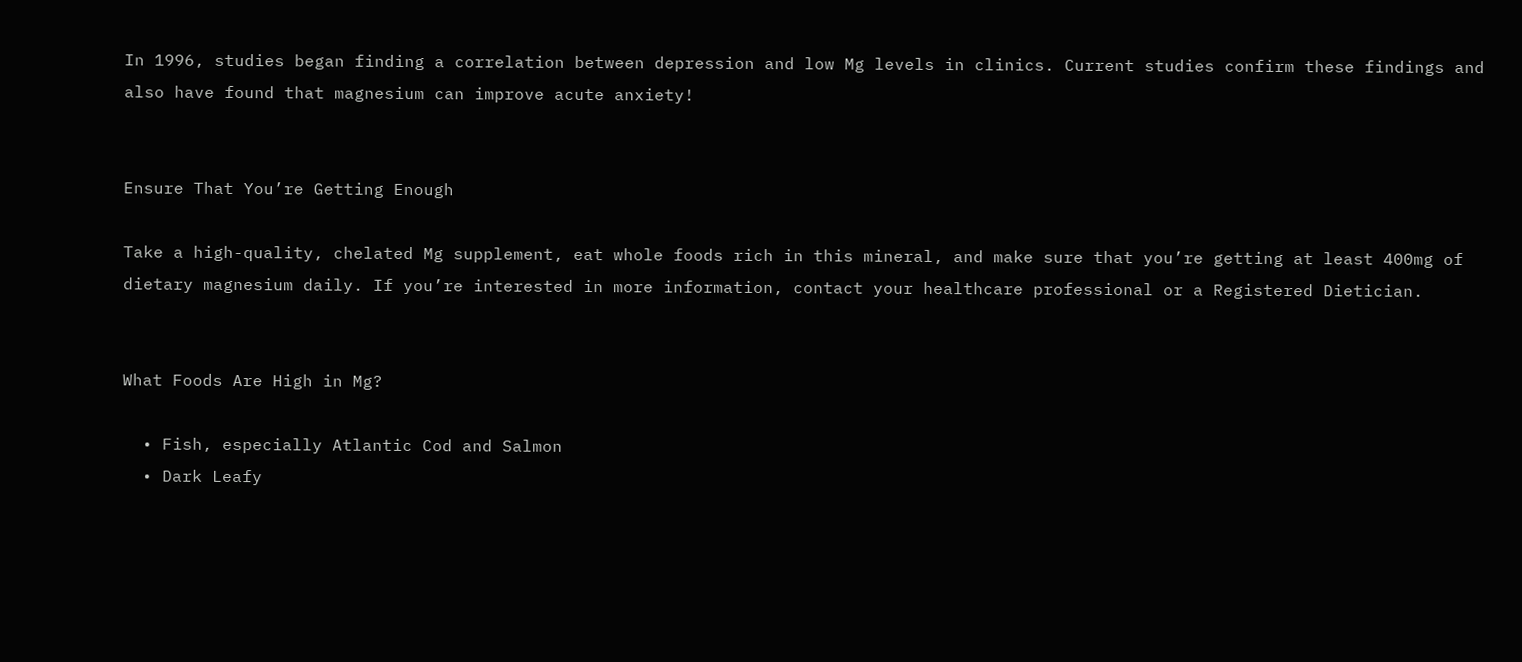In 1996, studies began finding a correlation between depression and low Mg levels in clinics. Current studies confirm these findings and also have found that magnesium can improve acute anxiety!


Ensure That You’re Getting Enough

Take a high-quality, chelated Mg supplement, eat whole foods rich in this mineral, and make sure that you’re getting at least 400mg of dietary magnesium daily. If you’re interested in more information, contact your healthcare professional or a Registered Dietician.


What Foods Are High in Mg?

  • Fish, especially Atlantic Cod and Salmon
  • Dark Leafy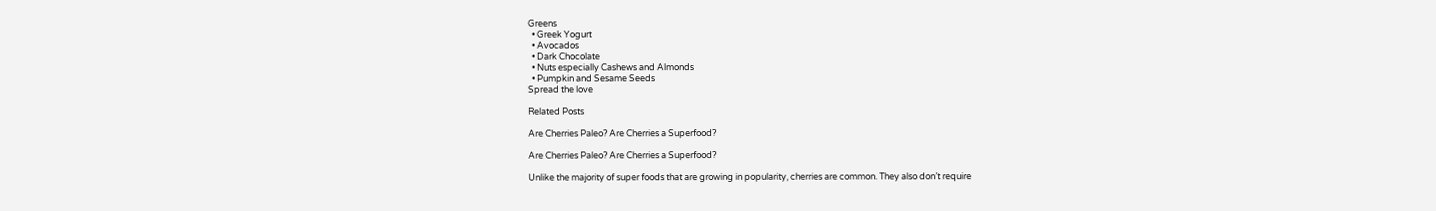Greens
  • Greek Yogurt
  • Avocados
  • Dark Chocolate
  • Nuts especially Cashews and Almonds
  • Pumpkin and Sesame Seeds
Spread the love

Related Posts

Are Cherries Paleo? Are Cherries a Superfood?

Are Cherries Paleo? Are Cherries a Superfood?

Unlike the majority of super foods that are growing in popularity, cherries are common. They also don’t require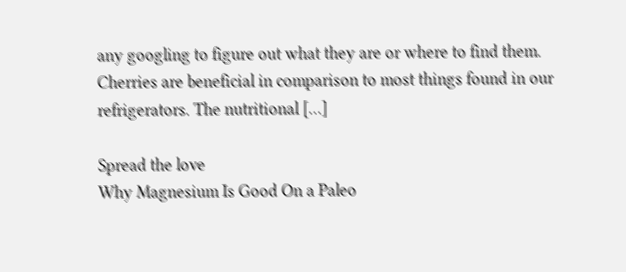any googling to figure out what they are or where to find them. Cherries are beneficial in comparison to most things found in our refrigerators. The nutritional […]

Spread the love
Why Magnesium Is Good On a Paleo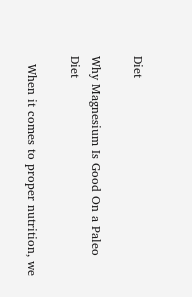Diet

Why Magnesium Is Good On a Paleo Diet

  When it comes to proper nutrition, we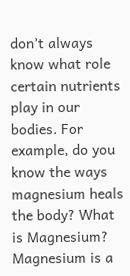don’t always know what role certain nutrients play in our bodies. For example, do you know the ways magnesium heals the body? What is Magnesium? Magnesium is a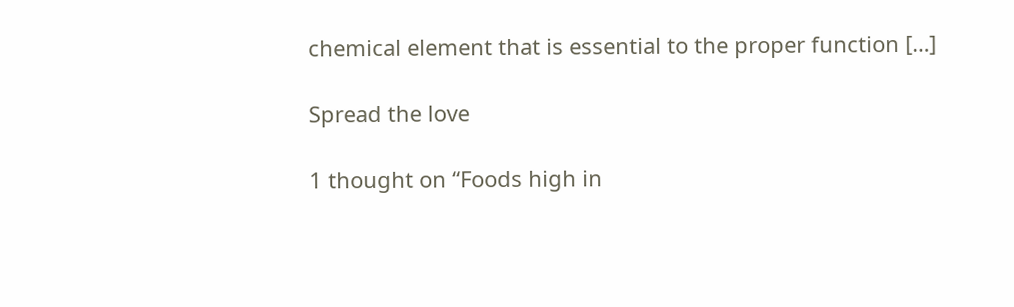chemical element that is essential to the proper function […]

Spread the love

1 thought on “Foods high in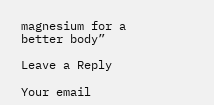magnesium for a better body”

Leave a Reply

Your email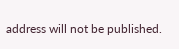address will not be published.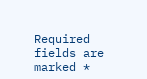Required fields are marked *